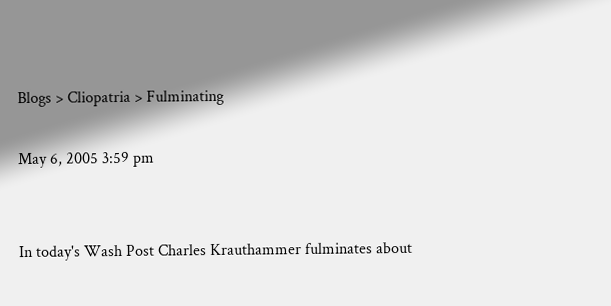Blogs > Cliopatria > Fulminating

May 6, 2005 3:59 pm


In today's Wash Post Charles Krauthammer fulminates about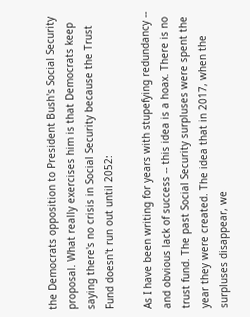the Democrats opposition to President Bush's Social Security proposal. What really exercises him is that Democrats keep saying there's no crisis in Social Security because the Trust Fund doesn't run out until 2052:

As I have been writing for years with stupefying redundancy -- and obvious lack of success -- this idea is a hoax. There is no trust fund. The past Social Security surpluses were spent the year they were created. The idea that in 2017, when the surpluses disappear, we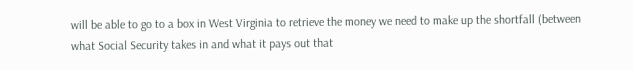will be able to go to a box in West Virginia to retrieve the money we need to make up the shortfall (between what Social Security takes in and what it pays out that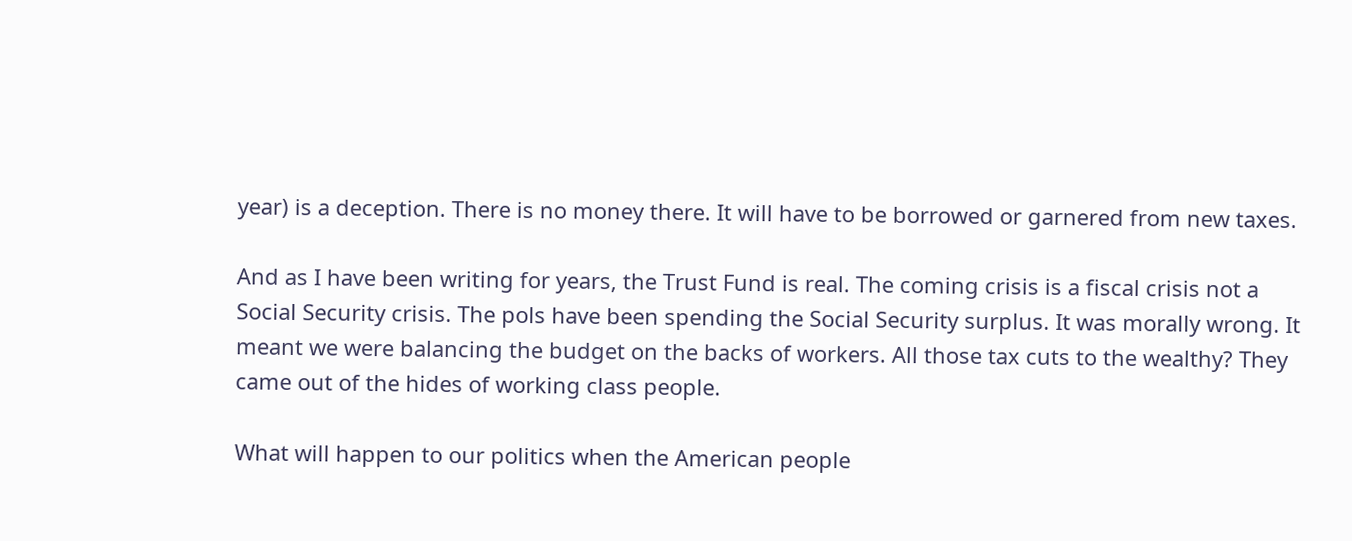year) is a deception. There is no money there. It will have to be borrowed or garnered from new taxes.

And as I have been writing for years, the Trust Fund is real. The coming crisis is a fiscal crisis not a Social Security crisis. The pols have been spending the Social Security surplus. It was morally wrong. It meant we were balancing the budget on the backs of workers. All those tax cuts to the wealthy? They came out of the hides of working class people.

What will happen to our politics when the American people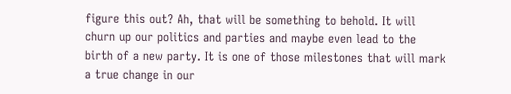figure this out? Ah, that will be something to behold. It will churn up our politics and parties and maybe even lead to the birth of a new party. It is one of those milestones that will mark a true change in our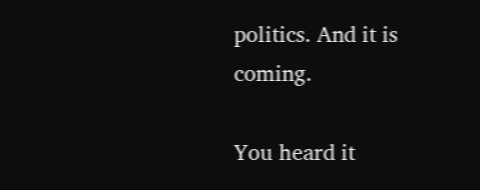politics. And it is coming.

You heard it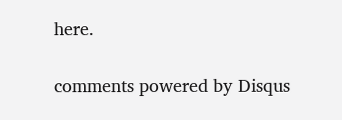here.

comments powered by Disqus